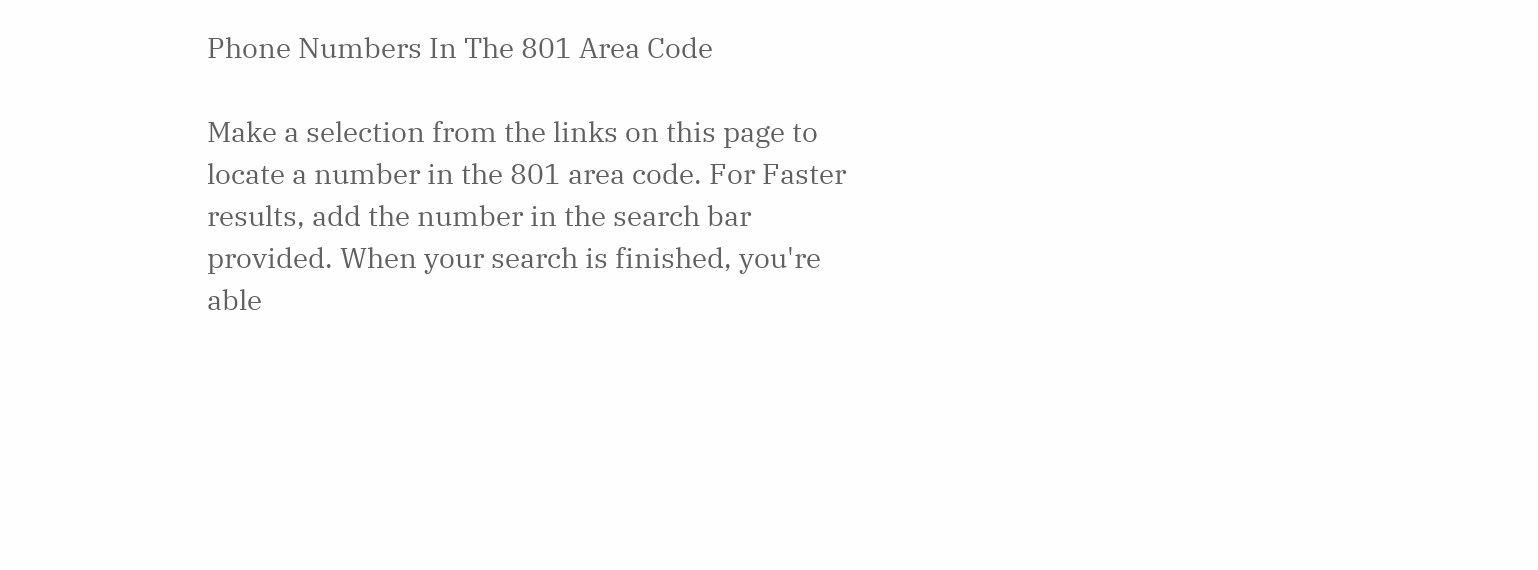Phone Numbers In The 801 Area Code

Make a selection from the links on this page to locate a number in the 801 area code. For Faster results, add the number in the search bar provided. When your search is finished, you're able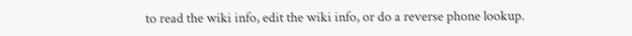to read the wiki info, edit the wiki info, or do a reverse phone lookup.